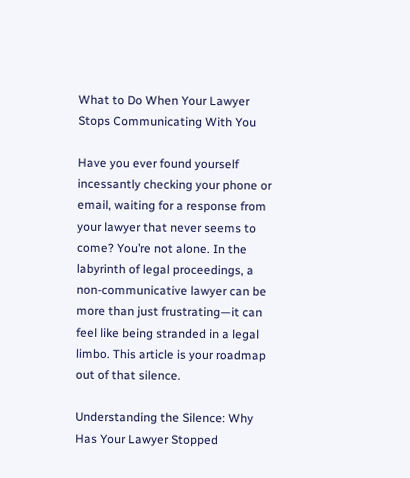What to Do When Your Lawyer Stops Communicating With You

Have you ever found yourself incessantly checking your phone or email, waiting for a response from your lawyer that never seems to come? You’re not alone. In the labyrinth of legal proceedings, a non-communicative lawyer can be more than just frustrating—it can feel like being stranded in a legal limbo. This article is your roadmap out of that silence.

Understanding the Silence: Why Has Your Lawyer Stopped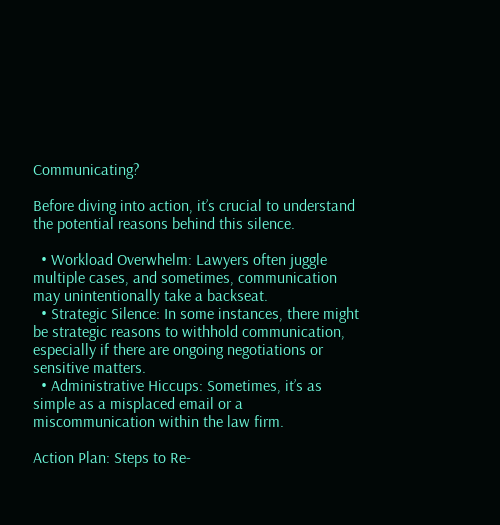Communicating?

Before diving into action, it’s crucial to understand the potential reasons behind this silence.

  • Workload Overwhelm: Lawyers often juggle multiple cases, and sometimes, communication may unintentionally take a backseat.
  • Strategic Silence: In some instances, there might be strategic reasons to withhold communication, especially if there are ongoing negotiations or sensitive matters.
  • Administrative Hiccups: Sometimes, it’s as simple as a misplaced email or a miscommunication within the law firm.

Action Plan: Steps to Re-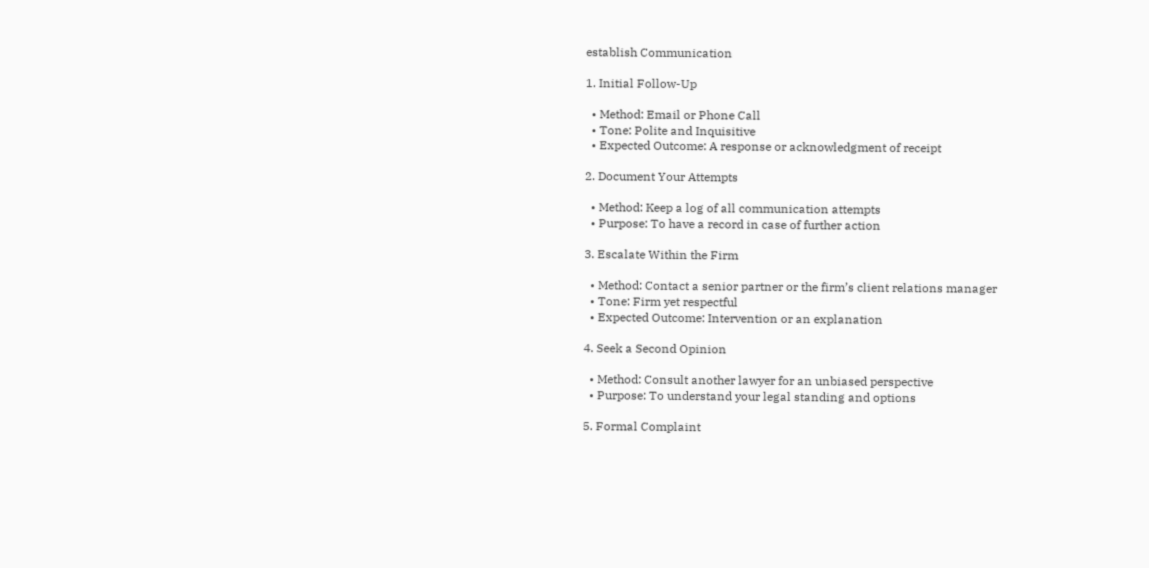establish Communication

1. Initial Follow-Up

  • Method: Email or Phone Call
  • Tone: Polite and Inquisitive
  • Expected Outcome: A response or acknowledgment of receipt

2. Document Your Attempts

  • Method: Keep a log of all communication attempts
  • Purpose: To have a record in case of further action

3. Escalate Within the Firm

  • Method: Contact a senior partner or the firm’s client relations manager
  • Tone: Firm yet respectful
  • Expected Outcome: Intervention or an explanation

4. Seek a Second Opinion

  • Method: Consult another lawyer for an unbiased perspective
  • Purpose: To understand your legal standing and options

5. Formal Complaint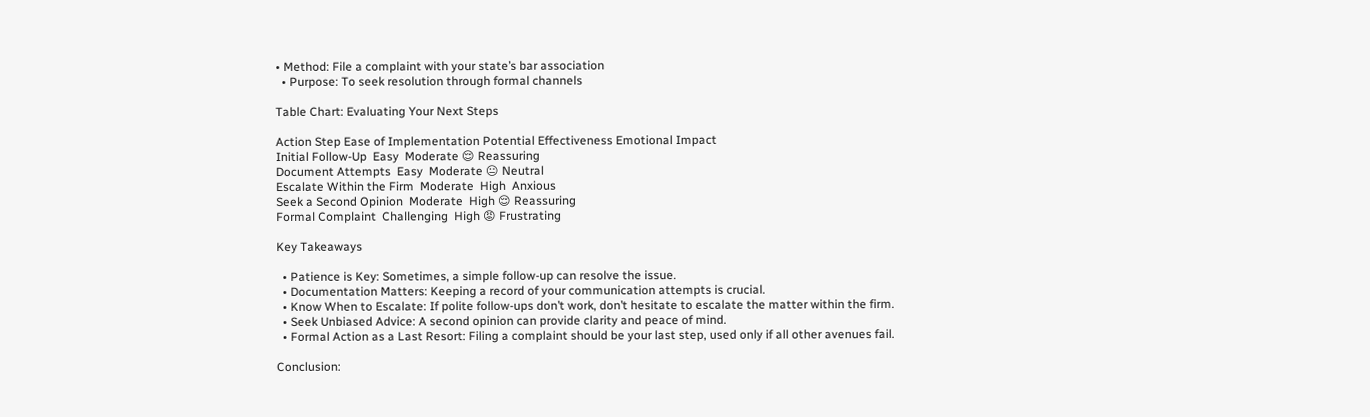• Method: File a complaint with your state’s bar association
  • Purpose: To seek resolution through formal channels

Table Chart: Evaluating Your Next Steps

Action Step Ease of Implementation Potential Effectiveness Emotional Impact
Initial Follow-Up  Easy  Moderate 😌 Reassuring
Document Attempts  Easy  Moderate 😐 Neutral
Escalate Within the Firm  Moderate  High  Anxious
Seek a Second Opinion  Moderate  High 😌 Reassuring
Formal Complaint  Challenging  High 😡 Frustrating

Key Takeaways

  • Patience is Key: Sometimes, a simple follow-up can resolve the issue.
  • Documentation Matters: Keeping a record of your communication attempts is crucial.
  • Know When to Escalate: If polite follow-ups don’t work, don’t hesitate to escalate the matter within the firm.
  • Seek Unbiased Advice: A second opinion can provide clarity and peace of mind.
  • Formal Action as a Last Resort: Filing a complaint should be your last step, used only if all other avenues fail.

Conclusion: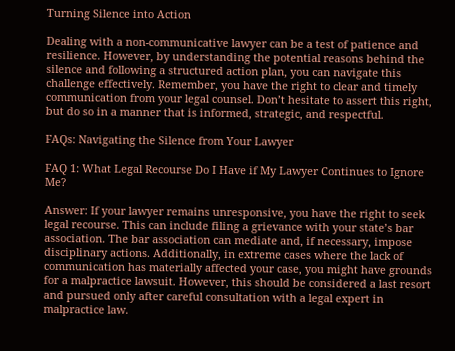Turning Silence into Action

Dealing with a non-communicative lawyer can be a test of patience and resilience. However, by understanding the potential reasons behind the silence and following a structured action plan, you can navigate this challenge effectively. Remember, you have the right to clear and timely communication from your legal counsel. Don’t hesitate to assert this right, but do so in a manner that is informed, strategic, and respectful.

FAQs: Navigating the Silence from Your Lawyer

FAQ 1: What Legal Recourse Do I Have if My Lawyer Continues to Ignore Me?

Answer: If your lawyer remains unresponsive, you have the right to seek legal recourse. This can include filing a grievance with your state’s bar association. The bar association can mediate and, if necessary, impose disciplinary actions. Additionally, in extreme cases where the lack of communication has materially affected your case, you might have grounds for a malpractice lawsuit. However, this should be considered a last resort and pursued only after careful consultation with a legal expert in malpractice law.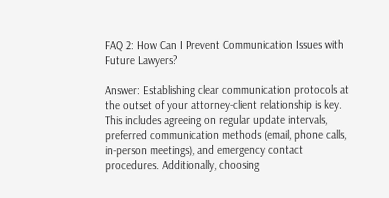FAQ 2: How Can I Prevent Communication Issues with Future Lawyers?

Answer: Establishing clear communication protocols at the outset of your attorney-client relationship is key. This includes agreeing on regular update intervals, preferred communication methods (email, phone calls, in-person meetings), and emergency contact procedures. Additionally, choosing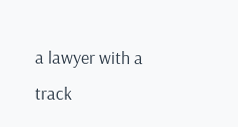a lawyer with a track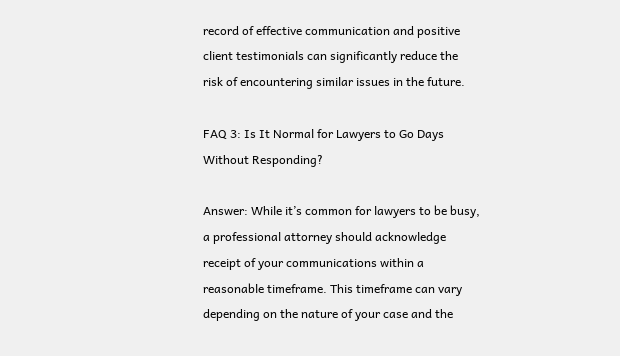record of effective communication and positive client testimonials can significantly reduce the risk of encountering similar issues in the future.

FAQ 3: Is It Normal for Lawyers to Go Days Without Responding?

Answer: While it’s common for lawyers to be busy, a professional attorney should acknowledge receipt of your communications within a reasonable timeframe. This timeframe can vary depending on the nature of your case and the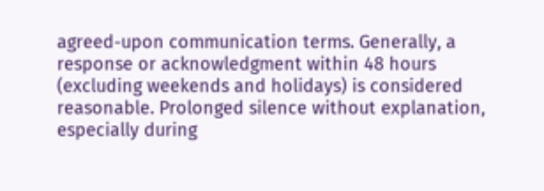agreed-upon communication terms. Generally, a response or acknowledgment within 48 hours (excluding weekends and holidays) is considered reasonable. Prolonged silence without explanation, especially during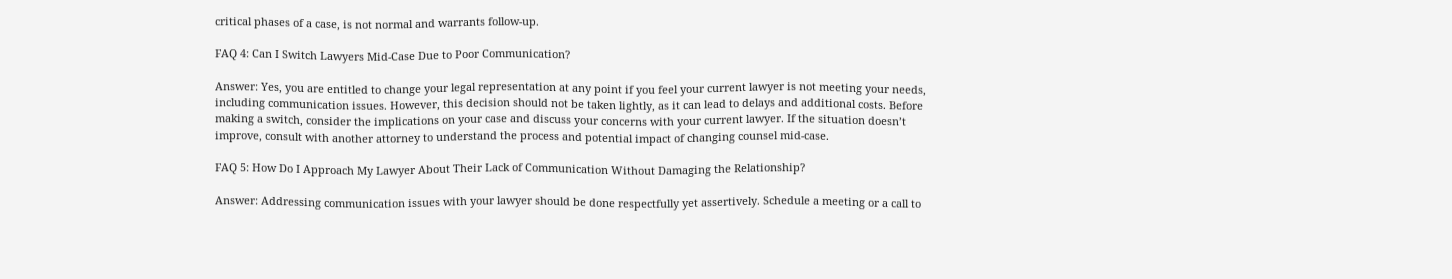critical phases of a case, is not normal and warrants follow-up.

FAQ 4: Can I Switch Lawyers Mid-Case Due to Poor Communication?

Answer: Yes, you are entitled to change your legal representation at any point if you feel your current lawyer is not meeting your needs, including communication issues. However, this decision should not be taken lightly, as it can lead to delays and additional costs. Before making a switch, consider the implications on your case and discuss your concerns with your current lawyer. If the situation doesn’t improve, consult with another attorney to understand the process and potential impact of changing counsel mid-case.

FAQ 5: How Do I Approach My Lawyer About Their Lack of Communication Without Damaging the Relationship?

Answer: Addressing communication issues with your lawyer should be done respectfully yet assertively. Schedule a meeting or a call to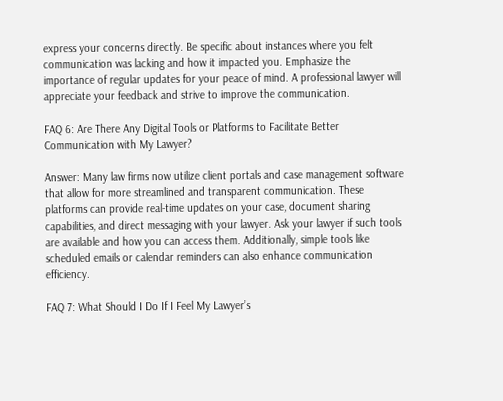express your concerns directly. Be specific about instances where you felt communication was lacking and how it impacted you. Emphasize the importance of regular updates for your peace of mind. A professional lawyer will appreciate your feedback and strive to improve the communication.

FAQ 6: Are There Any Digital Tools or Platforms to Facilitate Better Communication with My Lawyer?

Answer: Many law firms now utilize client portals and case management software that allow for more streamlined and transparent communication. These platforms can provide real-time updates on your case, document sharing capabilities, and direct messaging with your lawyer. Ask your lawyer if such tools are available and how you can access them. Additionally, simple tools like scheduled emails or calendar reminders can also enhance communication efficiency.

FAQ 7: What Should I Do If I Feel My Lawyer’s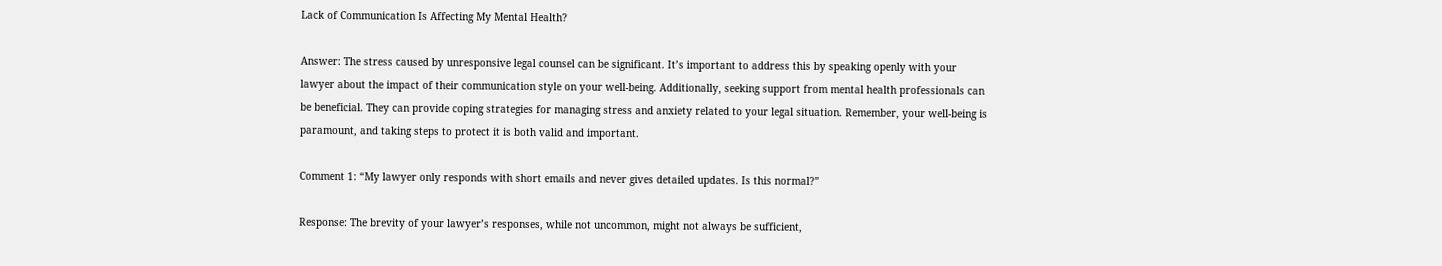Lack of Communication Is Affecting My Mental Health?

Answer: The stress caused by unresponsive legal counsel can be significant. It’s important to address this by speaking openly with your lawyer about the impact of their communication style on your well-being. Additionally, seeking support from mental health professionals can be beneficial. They can provide coping strategies for managing stress and anxiety related to your legal situation. Remember, your well-being is paramount, and taking steps to protect it is both valid and important.

Comment 1: “My lawyer only responds with short emails and never gives detailed updates. Is this normal?”

Response: The brevity of your lawyer’s responses, while not uncommon, might not always be sufficient,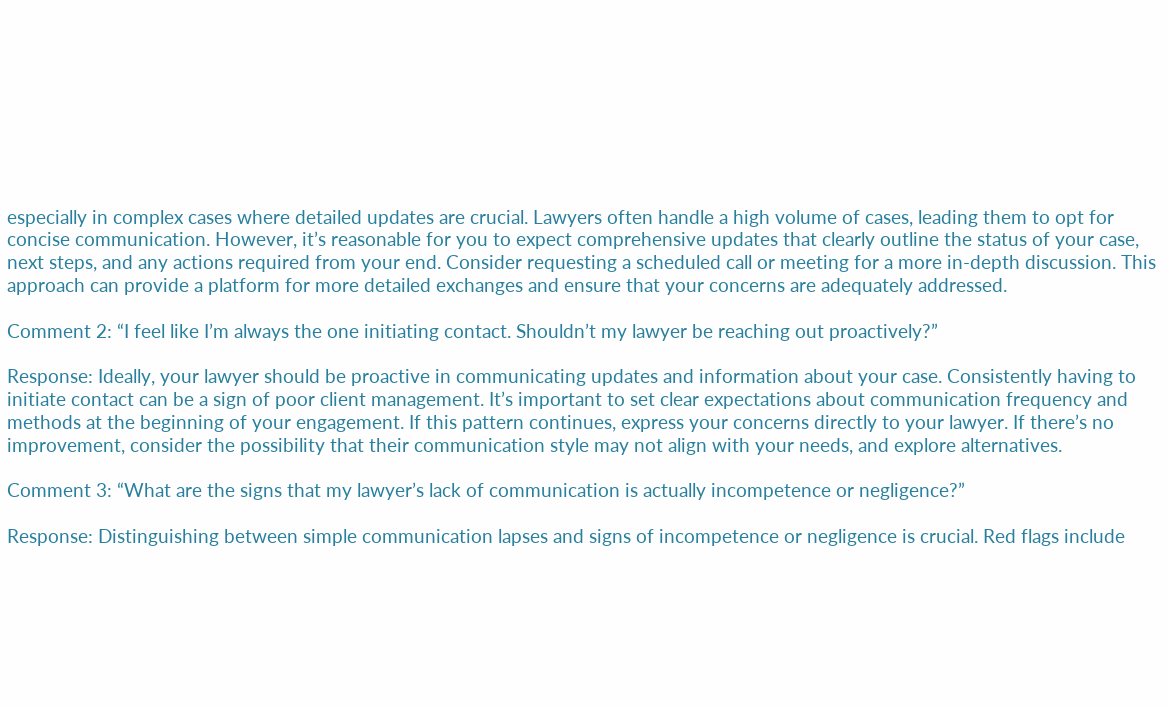especially in complex cases where detailed updates are crucial. Lawyers often handle a high volume of cases, leading them to opt for concise communication. However, it’s reasonable for you to expect comprehensive updates that clearly outline the status of your case, next steps, and any actions required from your end. Consider requesting a scheduled call or meeting for a more in-depth discussion. This approach can provide a platform for more detailed exchanges and ensure that your concerns are adequately addressed.

Comment 2: “I feel like I’m always the one initiating contact. Shouldn’t my lawyer be reaching out proactively?”

Response: Ideally, your lawyer should be proactive in communicating updates and information about your case. Consistently having to initiate contact can be a sign of poor client management. It’s important to set clear expectations about communication frequency and methods at the beginning of your engagement. If this pattern continues, express your concerns directly to your lawyer. If there’s no improvement, consider the possibility that their communication style may not align with your needs, and explore alternatives.

Comment 3: “What are the signs that my lawyer’s lack of communication is actually incompetence or negligence?”

Response: Distinguishing between simple communication lapses and signs of incompetence or negligence is crucial. Red flags include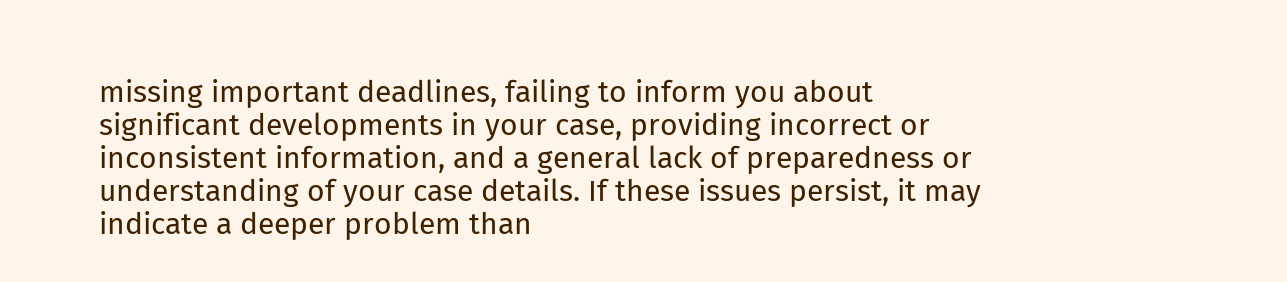missing important deadlines, failing to inform you about significant developments in your case, providing incorrect or inconsistent information, and a general lack of preparedness or understanding of your case details. If these issues persist, it may indicate a deeper problem than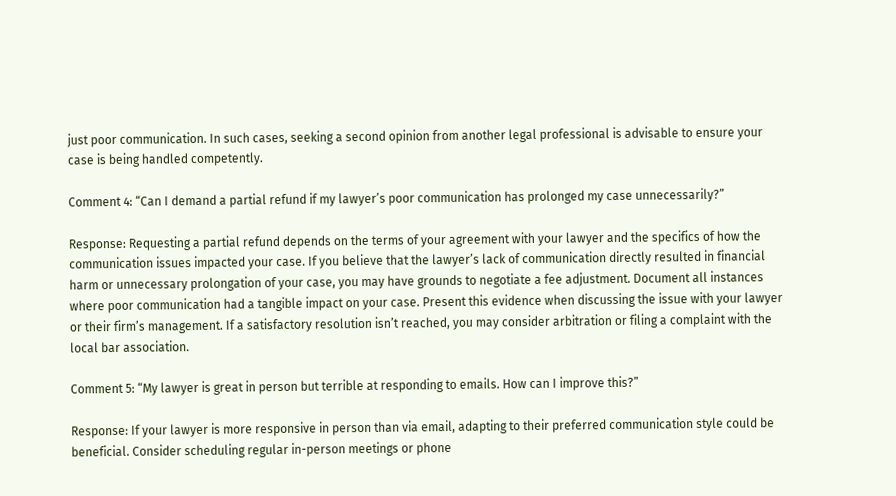just poor communication. In such cases, seeking a second opinion from another legal professional is advisable to ensure your case is being handled competently.

Comment 4: “Can I demand a partial refund if my lawyer’s poor communication has prolonged my case unnecessarily?”

Response: Requesting a partial refund depends on the terms of your agreement with your lawyer and the specifics of how the communication issues impacted your case. If you believe that the lawyer’s lack of communication directly resulted in financial harm or unnecessary prolongation of your case, you may have grounds to negotiate a fee adjustment. Document all instances where poor communication had a tangible impact on your case. Present this evidence when discussing the issue with your lawyer or their firm’s management. If a satisfactory resolution isn’t reached, you may consider arbitration or filing a complaint with the local bar association.

Comment 5: “My lawyer is great in person but terrible at responding to emails. How can I improve this?”

Response: If your lawyer is more responsive in person than via email, adapting to their preferred communication style could be beneficial. Consider scheduling regular in-person meetings or phone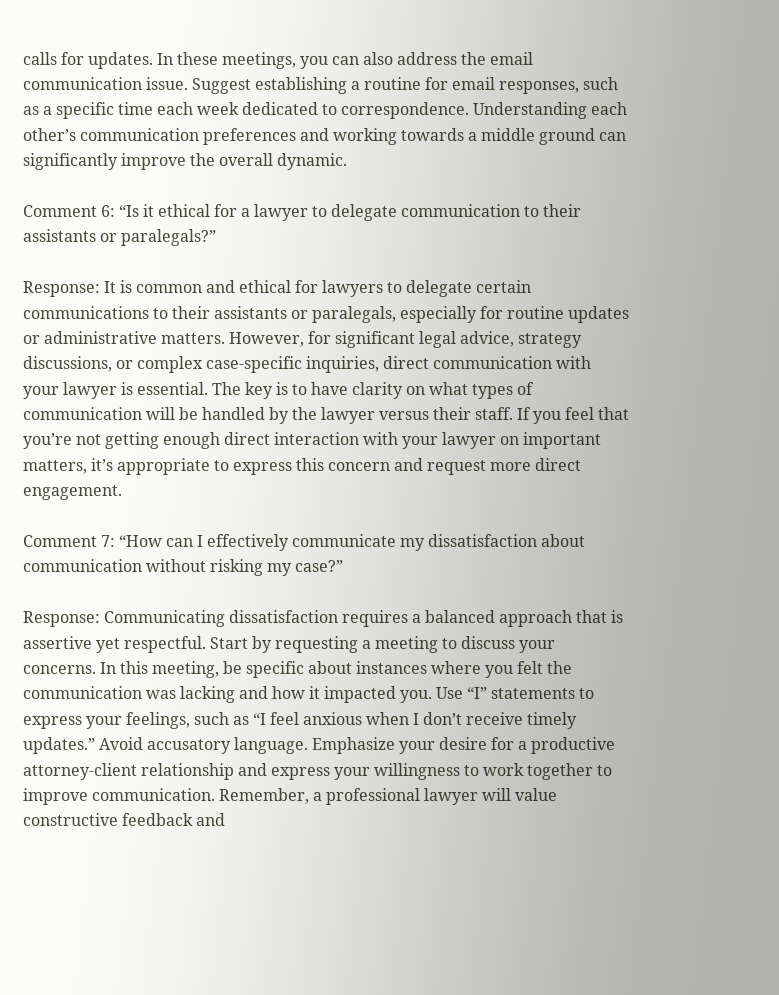calls for updates. In these meetings, you can also address the email communication issue. Suggest establishing a routine for email responses, such as a specific time each week dedicated to correspondence. Understanding each other’s communication preferences and working towards a middle ground can significantly improve the overall dynamic.

Comment 6: “Is it ethical for a lawyer to delegate communication to their assistants or paralegals?”

Response: It is common and ethical for lawyers to delegate certain communications to their assistants or paralegals, especially for routine updates or administrative matters. However, for significant legal advice, strategy discussions, or complex case-specific inquiries, direct communication with your lawyer is essential. The key is to have clarity on what types of communication will be handled by the lawyer versus their staff. If you feel that you’re not getting enough direct interaction with your lawyer on important matters, it’s appropriate to express this concern and request more direct engagement.

Comment 7: “How can I effectively communicate my dissatisfaction about communication without risking my case?”

Response: Communicating dissatisfaction requires a balanced approach that is assertive yet respectful. Start by requesting a meeting to discuss your concerns. In this meeting, be specific about instances where you felt the communication was lacking and how it impacted you. Use “I” statements to express your feelings, such as “I feel anxious when I don’t receive timely updates.” Avoid accusatory language. Emphasize your desire for a productive attorney-client relationship and express your willingness to work together to improve communication. Remember, a professional lawyer will value constructive feedback and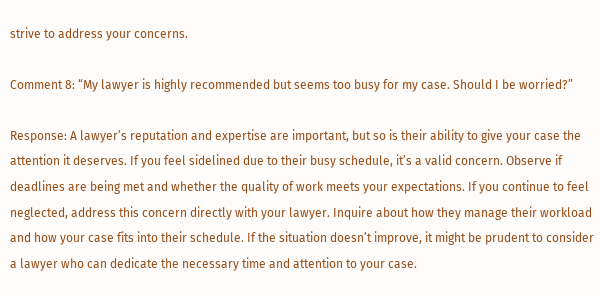strive to address your concerns.

Comment 8: “My lawyer is highly recommended but seems too busy for my case. Should I be worried?”

Response: A lawyer’s reputation and expertise are important, but so is their ability to give your case the attention it deserves. If you feel sidelined due to their busy schedule, it’s a valid concern. Observe if deadlines are being met and whether the quality of work meets your expectations. If you continue to feel neglected, address this concern directly with your lawyer. Inquire about how they manage their workload and how your case fits into their schedule. If the situation doesn’t improve, it might be prudent to consider a lawyer who can dedicate the necessary time and attention to your case.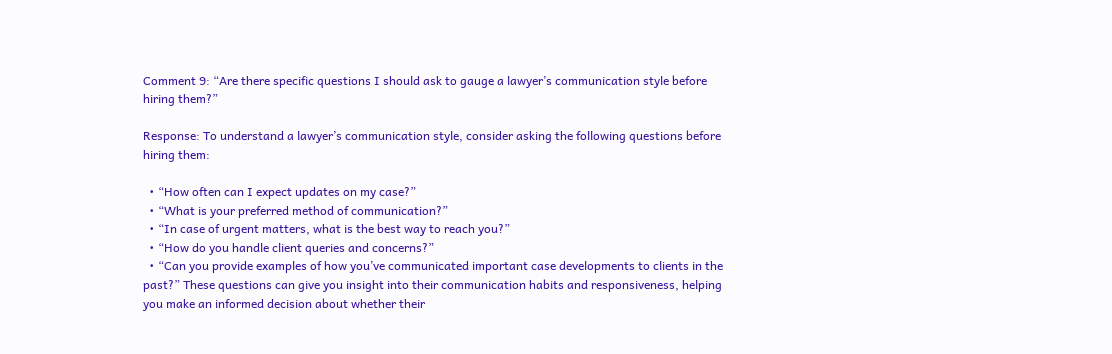Comment 9: “Are there specific questions I should ask to gauge a lawyer’s communication style before hiring them?”

Response: To understand a lawyer’s communication style, consider asking the following questions before hiring them:

  • “How often can I expect updates on my case?”
  • “What is your preferred method of communication?”
  • “In case of urgent matters, what is the best way to reach you?”
  • “How do you handle client queries and concerns?”
  • “Can you provide examples of how you’ve communicated important case developments to clients in the past?” These questions can give you insight into their communication habits and responsiveness, helping you make an informed decision about whether their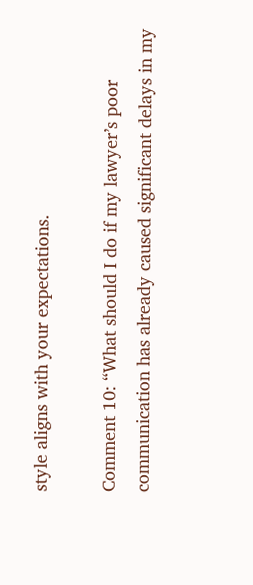style aligns with your expectations.

Comment 10: “What should I do if my lawyer’s poor communication has already caused significant delays in my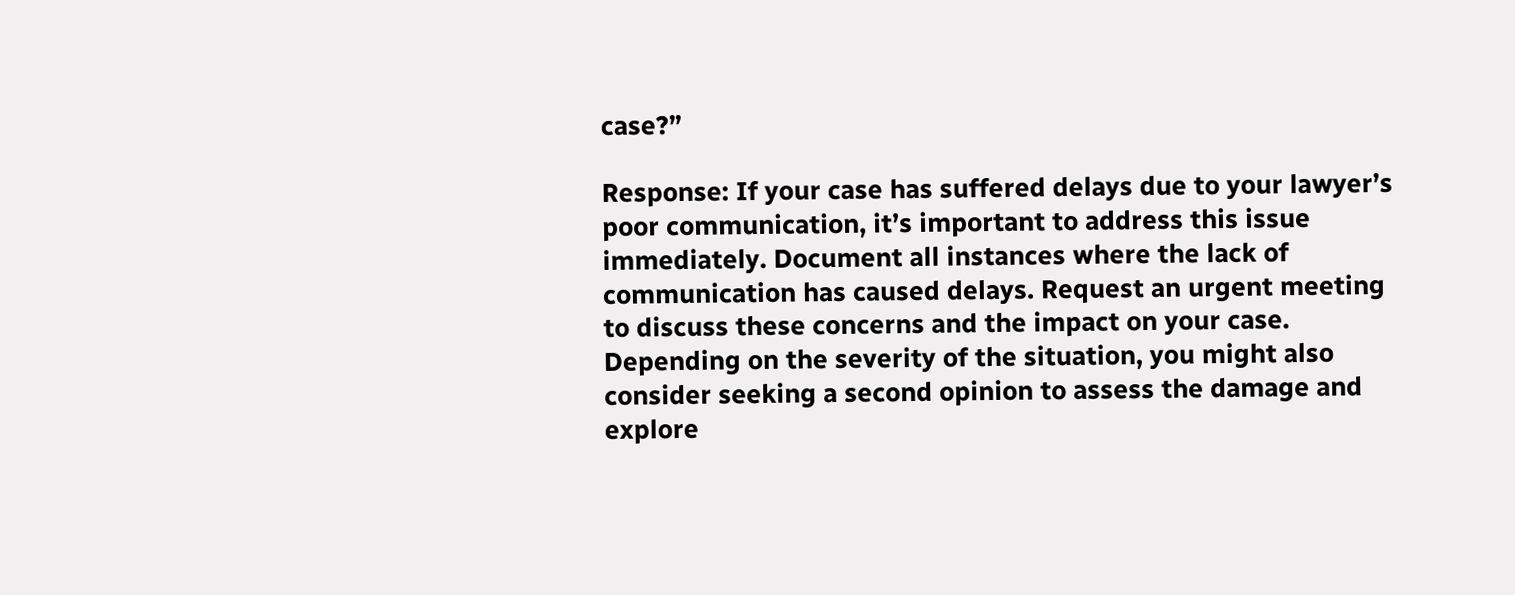case?”

Response: If your case has suffered delays due to your lawyer’s poor communication, it’s important to address this issue immediately. Document all instances where the lack of communication has caused delays. Request an urgent meeting to discuss these concerns and the impact on your case. Depending on the severity of the situation, you might also consider seeking a second opinion to assess the damage and explore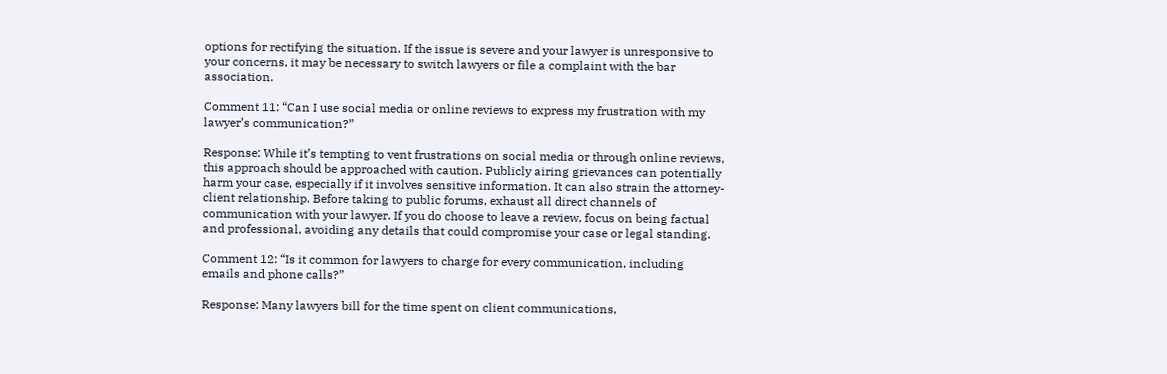options for rectifying the situation. If the issue is severe and your lawyer is unresponsive to your concerns, it may be necessary to switch lawyers or file a complaint with the bar association.

Comment 11: “Can I use social media or online reviews to express my frustration with my lawyer’s communication?”

Response: While it’s tempting to vent frustrations on social media or through online reviews, this approach should be approached with caution. Publicly airing grievances can potentially harm your case, especially if it involves sensitive information. It can also strain the attorney-client relationship. Before taking to public forums, exhaust all direct channels of communication with your lawyer. If you do choose to leave a review, focus on being factual and professional, avoiding any details that could compromise your case or legal standing.

Comment 12: “Is it common for lawyers to charge for every communication, including emails and phone calls?”

Response: Many lawyers bill for the time spent on client communications,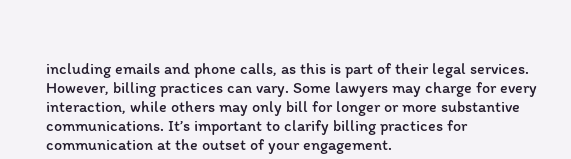including emails and phone calls, as this is part of their legal services. However, billing practices can vary. Some lawyers may charge for every interaction, while others may only bill for longer or more substantive communications. It’s important to clarify billing practices for communication at the outset of your engagement.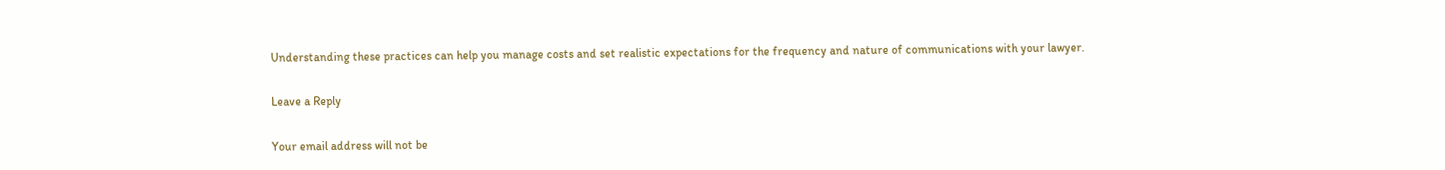Understanding these practices can help you manage costs and set realistic expectations for the frequency and nature of communications with your lawyer.

Leave a Reply

Your email address will not be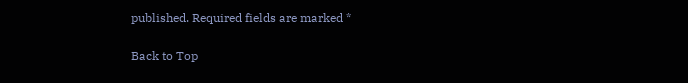published. Required fields are marked *

Back to Top